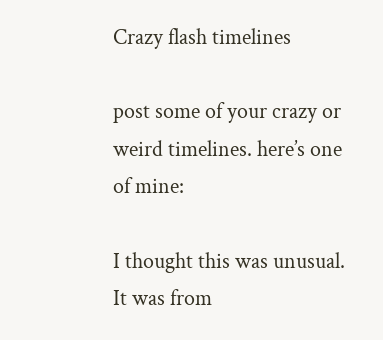Crazy flash timelines

post some of your crazy or weird timelines. here’s one of mine:

I thought this was unusual. It was from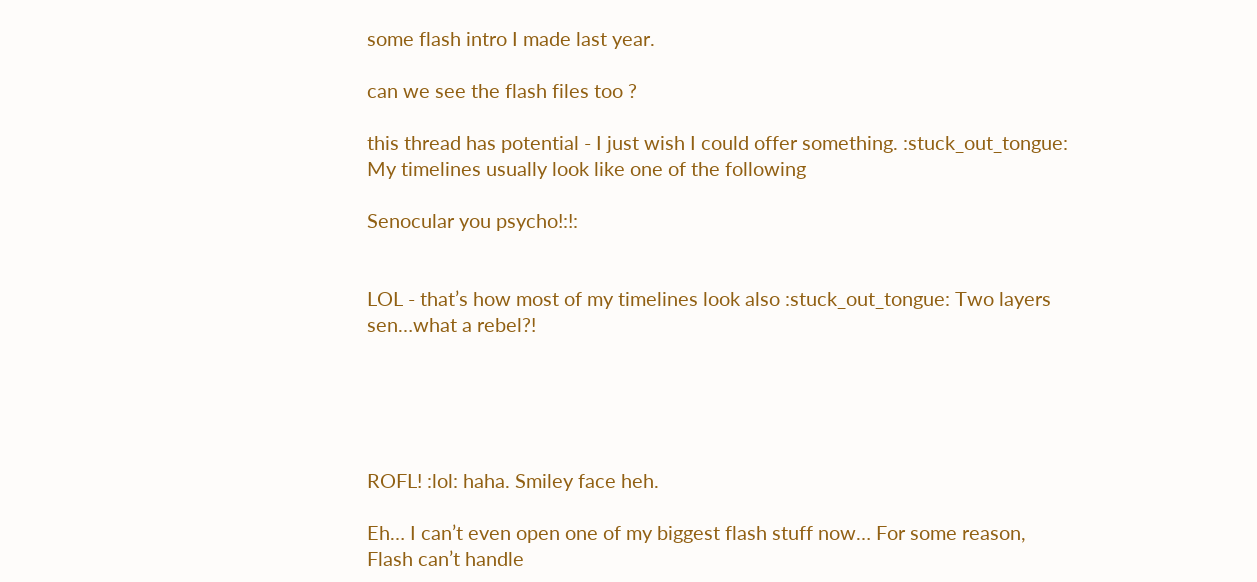some flash intro I made last year.

can we see the flash files too ?

this thread has potential - I just wish I could offer something. :stuck_out_tongue: My timelines usually look like one of the following

Senocular you psycho!:!:


LOL - that’s how most of my timelines look also :stuck_out_tongue: Two layers sen…what a rebel?!





ROFL! :lol: haha. Smiley face heh.

Eh… I can’t even open one of my biggest flash stuff now… For some reason, Flash can’t handle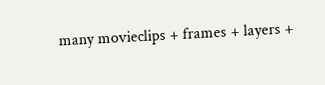many movieclips + frames + layers +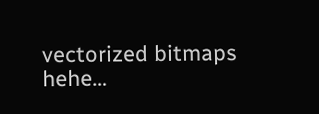vectorized bitmaps hehe…